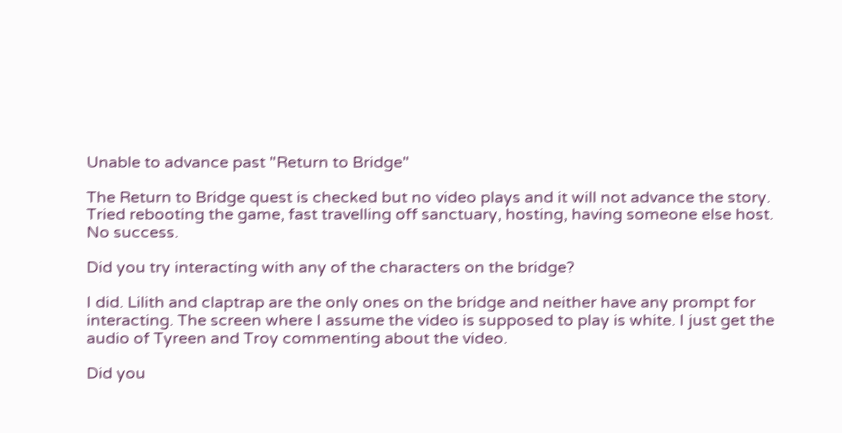Unable to advance past "Return to Bridge"

The Return to Bridge quest is checked but no video plays and it will not advance the story. Tried rebooting the game, fast travelling off sanctuary, hosting, having someone else host. No success.

Did you try interacting with any of the characters on the bridge?

I did. Lilith and claptrap are the only ones on the bridge and neither have any prompt for interacting. The screen where I assume the video is supposed to play is white. I just get the audio of Tyreen and Troy commenting about the video.

Did you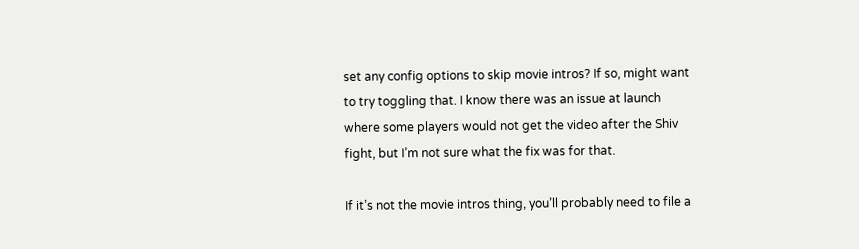set any config options to skip movie intros? If so, might want to try toggling that. I know there was an issue at launch where some players would not get the video after the Shiv fight, but I’m not sure what the fix was for that.

If it’s not the movie intros thing, you’ll probably need to file a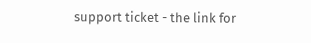support ticket - the link for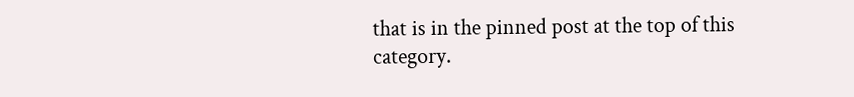that is in the pinned post at the top of this category.